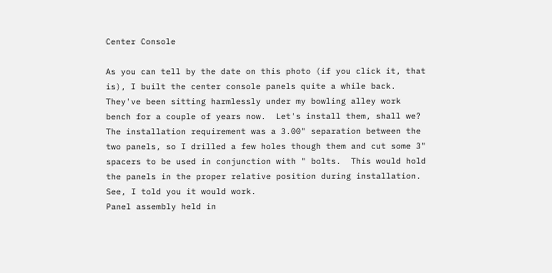Center Console

As you can tell by the date on this photo (if you click it, that is), I built the center console panels quite a while back.  They've been sitting harmlessly under my bowling alley work bench for a couple of years now.  Let's install them, shall we?
The installation requirement was a 3.00" separation between the two panels, so I drilled a few holes though them and cut some 3" spacers to be used in conjunction with " bolts.  This would hold the panels in the proper relative position during installation.
See, I told you it would work.
Panel assembly held in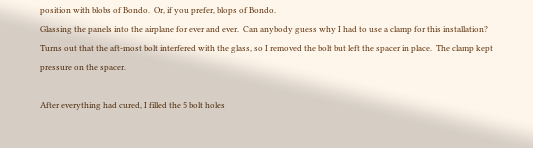position with blobs of Bondo.  Or, if you prefer, blops of Bondo.
Glassing the panels into the airplane for ever and ever.  Can anybody guess why I had to use a clamp for this installation?  Turns out that the aft-most bolt interfered with the glass, so I removed the bolt but left the spacer in place.  The clamp kept pressure on the spacer.

After everything had cured, I filled the 5 bolt holes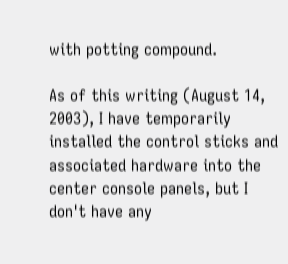with potting compound.

As of this writing (August 14, 2003), I have temporarily installed the control sticks and associated hardware into the center console panels, but I don't have any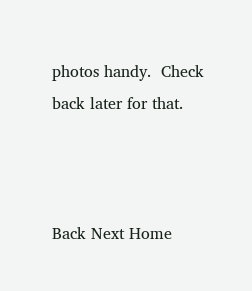photos handy.  Check back later for that.



Back Next Home